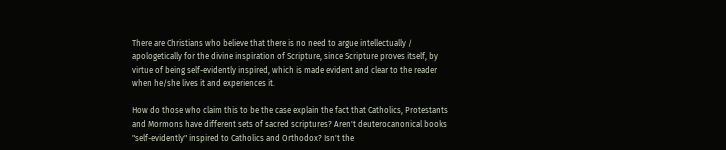There are Christians who believe that there is no need to argue intellectually / apologetically for the divine inspiration of Scripture, since Scripture proves itself, by virtue of being self-evidently inspired, which is made evident and clear to the reader when he/she lives it and experiences it.

How do those who claim this to be the case explain the fact that Catholics, Protestants and Mormons have different sets of sacred scriptures? Aren't deuterocanonical books "self-evidently" inspired to Catholics and Orthodox? Isn't the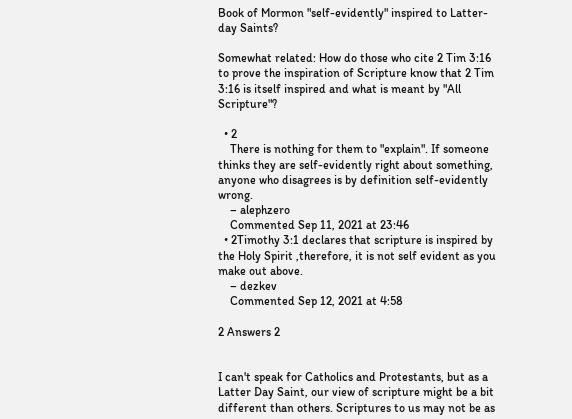Book of Mormon "self-evidently" inspired to Latter-day Saints?

Somewhat related: How do those who cite 2 Tim 3:16 to prove the inspiration of Scripture know that 2 Tim 3:16 is itself inspired and what is meant by "All Scripture"?

  • 2
    There is nothing for them to "explain". If someone thinks they are self-evidently right about something, anyone who disagrees is by definition self-evidently wrong.
    – alephzero
    Commented Sep 11, 2021 at 23:46
  • 2Timothy 3:1 declares that scripture is inspired by the Holy Spirit ,therefore, it is not self evident as you make out above.
    – dezkev
    Commented Sep 12, 2021 at 4:58

2 Answers 2


I can't speak for Catholics and Protestants, but as a Latter Day Saint, our view of scripture might be a bit different than others. Scriptures to us may not be as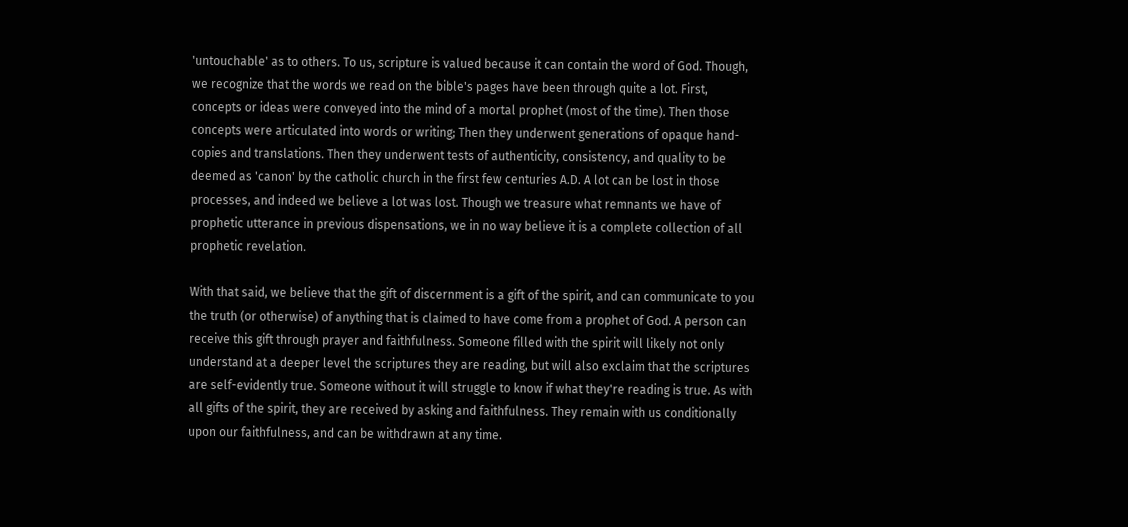'untouchable' as to others. To us, scripture is valued because it can contain the word of God. Though, we recognize that the words we read on the bible's pages have been through quite a lot. First, concepts or ideas were conveyed into the mind of a mortal prophet (most of the time). Then those concepts were articulated into words or writing; Then they underwent generations of opaque hand-copies and translations. Then they underwent tests of authenticity, consistency, and quality to be deemed as 'canon' by the catholic church in the first few centuries A.D. A lot can be lost in those processes, and indeed we believe a lot was lost. Though we treasure what remnants we have of prophetic utterance in previous dispensations, we in no way believe it is a complete collection of all prophetic revelation.

With that said, we believe that the gift of discernment is a gift of the spirit, and can communicate to you the truth (or otherwise) of anything that is claimed to have come from a prophet of God. A person can receive this gift through prayer and faithfulness. Someone filled with the spirit will likely not only understand at a deeper level the scriptures they are reading, but will also exclaim that the scriptures are self-evidently true. Someone without it will struggle to know if what they're reading is true. As with all gifts of the spirit, they are received by asking and faithfulness. They remain with us conditionally upon our faithfulness, and can be withdrawn at any time.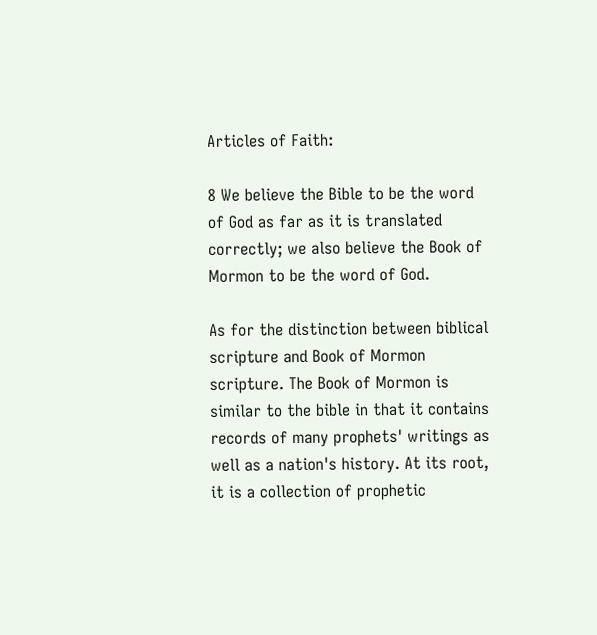Articles of Faith:

8 We believe the Bible to be the word of God as far as it is translated correctly; we also believe the Book of Mormon to be the word of God.

As for the distinction between biblical scripture and Book of Mormon scripture. The Book of Mormon is similar to the bible in that it contains records of many prophets' writings as well as a nation's history. At its root, it is a collection of prophetic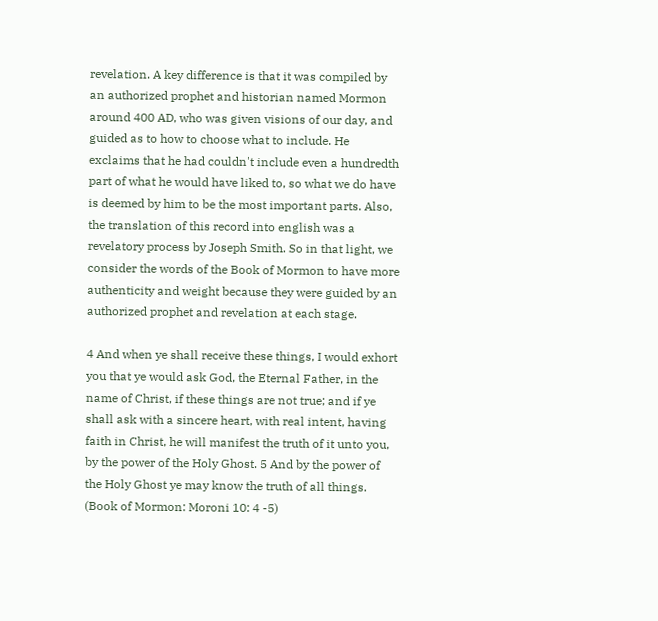revelation. A key difference is that it was compiled by an authorized prophet and historian named Mormon around 400 AD, who was given visions of our day, and guided as to how to choose what to include. He exclaims that he had couldn't include even a hundredth part of what he would have liked to, so what we do have is deemed by him to be the most important parts. Also, the translation of this record into english was a revelatory process by Joseph Smith. So in that light, we consider the words of the Book of Mormon to have more authenticity and weight because they were guided by an authorized prophet and revelation at each stage.

4 And when ye shall receive these things, I would exhort you that ye would ask God, the Eternal Father, in the name of Christ, if these things are not true; and if ye shall ask with a sincere heart, with real intent, having faith in Christ, he will manifest the truth of it unto you, by the power of the Holy Ghost. 5 And by the power of the Holy Ghost ye may know the truth of all things. (Book of Mormon: Moroni 10: 4 -5)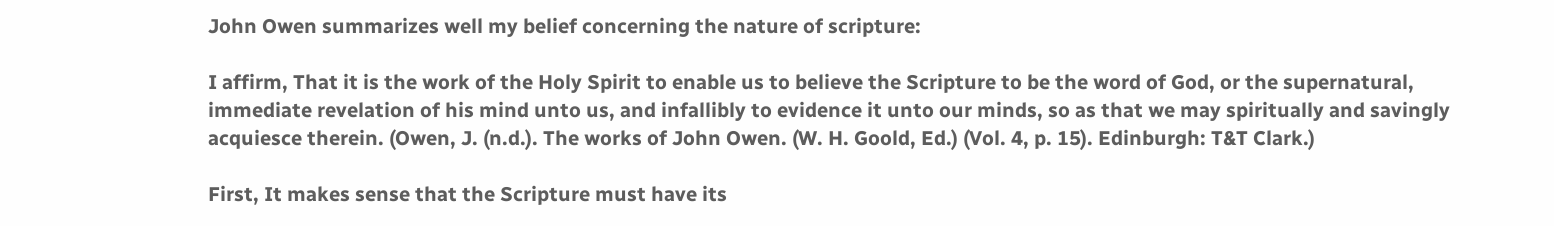John Owen summarizes well my belief concerning the nature of scripture:

I affirm, That it is the work of the Holy Spirit to enable us to believe the Scripture to be the word of God, or the supernatural, immediate revelation of his mind unto us, and infallibly to evidence it unto our minds, so as that we may spiritually and savingly acquiesce therein. (Owen, J. (n.d.). The works of John Owen. (W. H. Goold, Ed.) (Vol. 4, p. 15). Edinburgh: T&T Clark.)

First, It makes sense that the Scripture must have its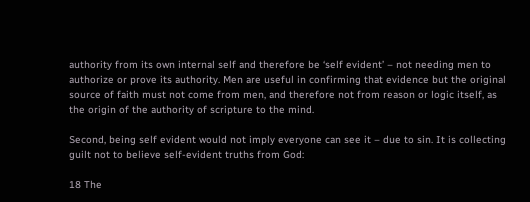authority from its own internal self and therefore be ‘self evident’ – not needing men to authorize or prove its authority. Men are useful in confirming that evidence but the original source of faith must not come from men, and therefore not from reason or logic itself, as the origin of the authority of scripture to the mind.

Second, being self evident would not imply everyone can see it – due to sin. It is collecting guilt not to believe self-evident truths from God:

18 The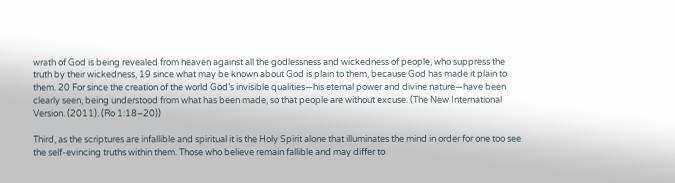wrath of God is being revealed from heaven against all the godlessness and wickedness of people, who suppress the truth by their wickedness, 19 since what may be known about God is plain to them, because God has made it plain to them. 20 For since the creation of the world God’s invisible qualities—his eternal power and divine nature—have been clearly seen, being understood from what has been made, so that people are without excuse. (The New International Version. (2011). (Ro 1:18–20))

Third, as the scriptures are infallible and spiritual it is the Holy Spirit alone that illuminates the mind in order for one too see the self-evincing truths within them. Those who believe remain fallible and may differ to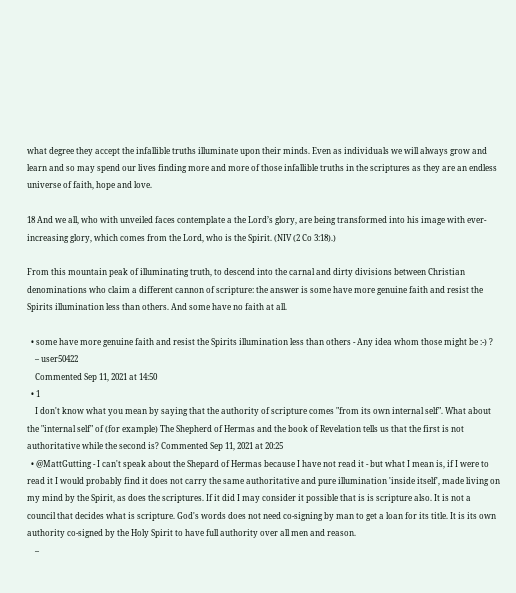what degree they accept the infallible truths illuminate upon their minds. Even as individuals we will always grow and learn and so may spend our lives finding more and more of those infallible truths in the scriptures as they are an endless universe of faith, hope and love.

18 And we all, who with unveiled faces contemplate a the Lord’s glory, are being transformed into his image with ever-increasing glory, which comes from the Lord, who is the Spirit. (NIV (2 Co 3:18).)

From this mountain peak of illuminating truth, to descend into the carnal and dirty divisions between Christian denominations who claim a different cannon of scripture: the answer is some have more genuine faith and resist the Spirits illumination less than others. And some have no faith at all.

  • some have more genuine faith and resist the Spirits illumination less than others - Any idea whom those might be :-) ?
    – user50422
    Commented Sep 11, 2021 at 14:50
  • 1
    I don't know what you mean by saying that the authority of scripture comes "from its own internal self". What about the "internal self" of (for example) The Shepherd of Hermas and the book of Revelation tells us that the first is not authoritative while the second is? Commented Sep 11, 2021 at 20:25
  • @MattGutting - I can't speak about the Shepard of Hermas because I have not read it - but what I mean is, if I were to read it I would probably find it does not carry the same authoritative and pure illumination 'inside itself', made living on my mind by the Spirit, as does the scriptures. If it did I may consider it possible that is is scripture also. It is not a council that decides what is scripture. God's words does not need co-signing by man to get a loan for its title. It is its own authority co-signed by the Holy Spirit to have full authority over all men and reason.
    –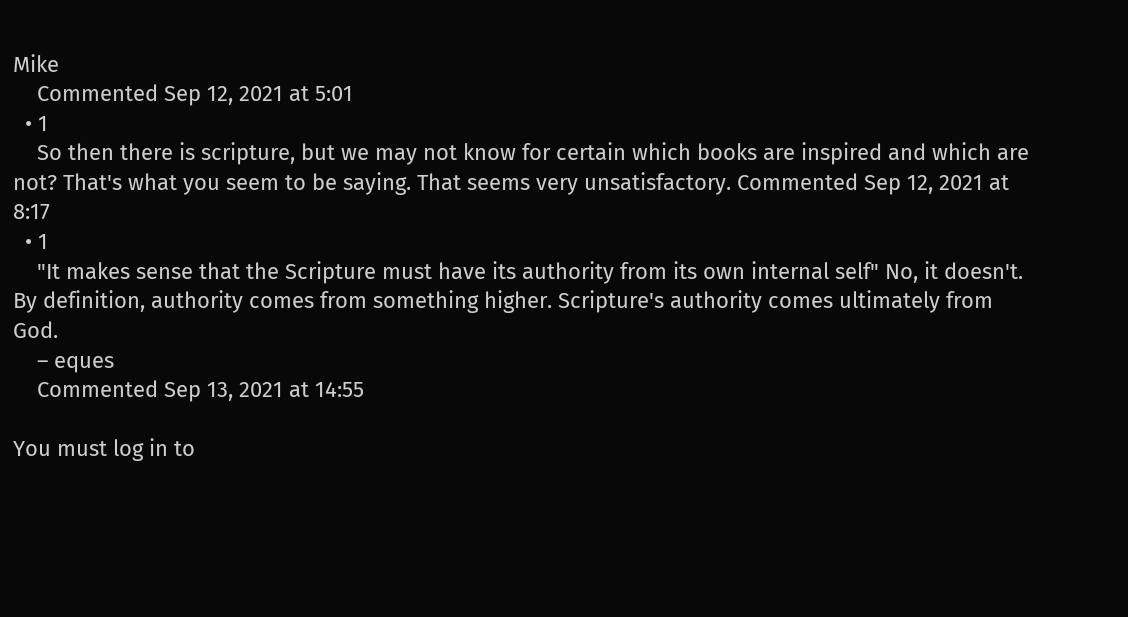Mike
    Commented Sep 12, 2021 at 5:01
  • 1
    So then there is scripture, but we may not know for certain which books are inspired and which are not? That's what you seem to be saying. That seems very unsatisfactory. Commented Sep 12, 2021 at 8:17
  • 1
    "It makes sense that the Scripture must have its authority from its own internal self" No, it doesn't. By definition, authority comes from something higher. Scripture's authority comes ultimately from God.
    – eques
    Commented Sep 13, 2021 at 14:55

You must log in to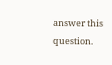answer this question.